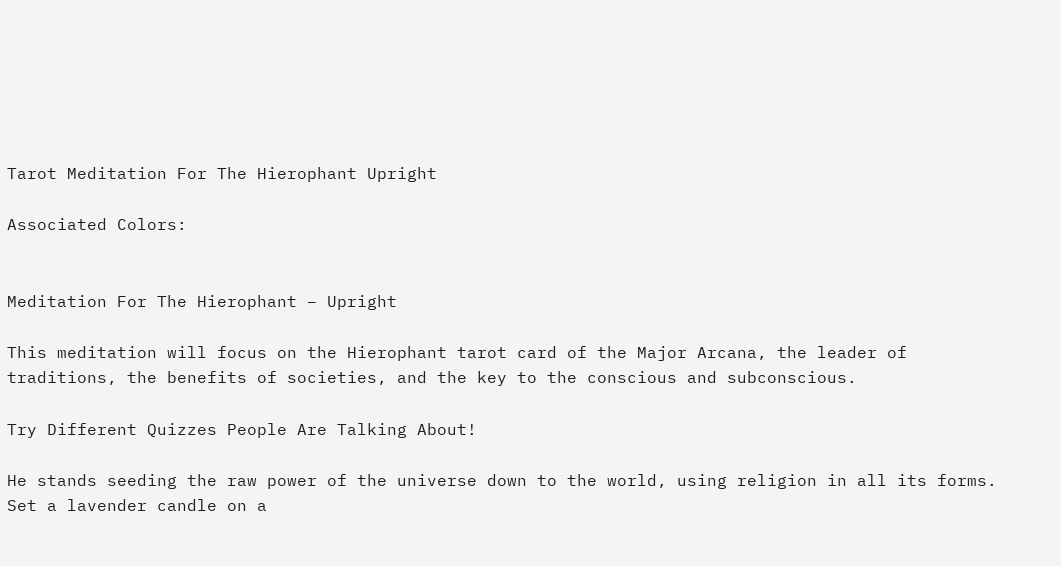Tarot Meditation For The Hierophant Upright

Associated Colors:


Meditation For The Hierophant – Upright

This meditation will focus on the Hierophant tarot card of the Major Arcana, the leader of traditions, the benefits of societies, and the key to the conscious and subconscious.

Try Different Quizzes People Are Talking About!

He stands seeding the raw power of the universe down to the world, using religion in all its forms. Set a lavender candle on a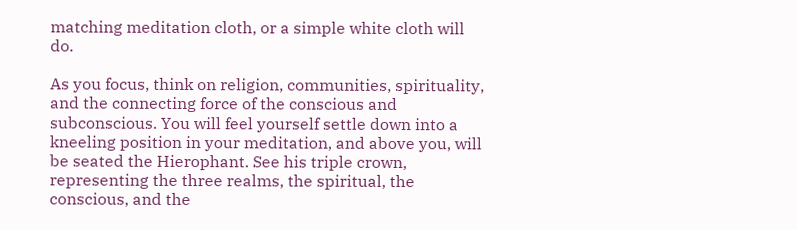matching meditation cloth, or a simple white cloth will do.

As you focus, think on religion, communities, spirituality, and the connecting force of the conscious and subconscious. You will feel yourself settle down into a kneeling position in your meditation, and above you, will be seated the Hierophant. See his triple crown, representing the three realms, the spiritual, the conscious, and the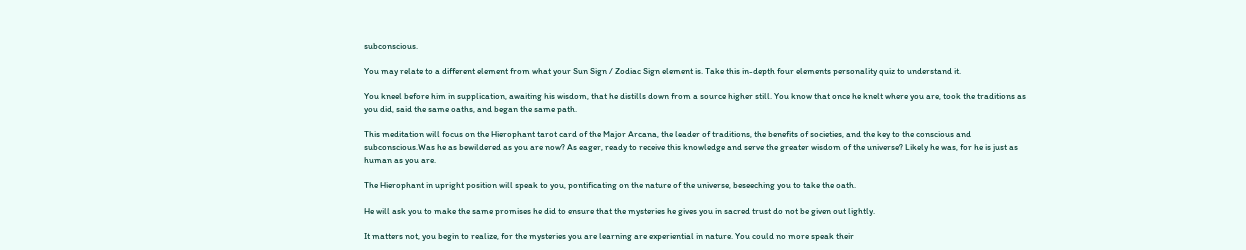subconscious.

You may relate to a different element from what your Sun Sign / Zodiac Sign element is. Take this in-depth four elements personality quiz to understand it.

You kneel before him in supplication, awaiting his wisdom, that he distills down from a source higher still. You know that once he knelt where you are, took the traditions as you did, said the same oaths, and began the same path.

This meditation will focus on the Hierophant tarot card of the Major Arcana, the leader of traditions, the benefits of societies, and the key to the conscious and subconscious.Was he as bewildered as you are now? As eager, ready to receive this knowledge and serve the greater wisdom of the universe? Likely he was, for he is just as human as you are.

The Hierophant in upright position will speak to you, pontificating on the nature of the universe, beseeching you to take the oath.

He will ask you to make the same promises he did to ensure that the mysteries he gives you in sacred trust do not be given out lightly.

It matters not, you begin to realize, for the mysteries you are learning are experiential in nature. You could no more speak their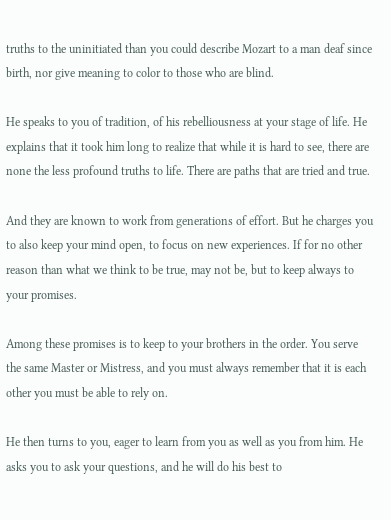truths to the uninitiated than you could describe Mozart to a man deaf since birth, nor give meaning to color to those who are blind.

He speaks to you of tradition, of his rebelliousness at your stage of life. He explains that it took him long to realize that while it is hard to see, there are none the less profound truths to life. There are paths that are tried and true.

And they are known to work from generations of effort. But he charges you to also keep your mind open, to focus on new experiences. If for no other reason than what we think to be true, may not be, but to keep always to your promises.

Among these promises is to keep to your brothers in the order. You serve the same Master or Mistress, and you must always remember that it is each other you must be able to rely on.

He then turns to you, eager to learn from you as well as you from him. He asks you to ask your questions, and he will do his best to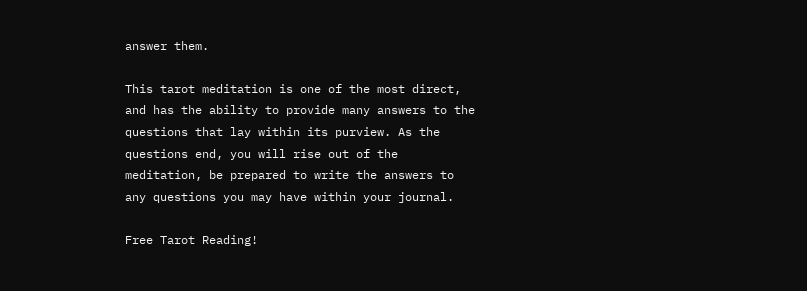answer them.

This tarot meditation is one of the most direct, and has the ability to provide many answers to the questions that lay within its purview. As the questions end, you will rise out of the meditation, be prepared to write the answers to any questions you may have within your journal.

Free Tarot Reading!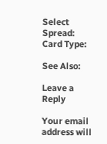Select Spread:
Card Type:

See Also:

Leave a Reply

Your email address will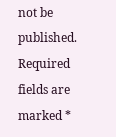not be published. Required fields are marked *